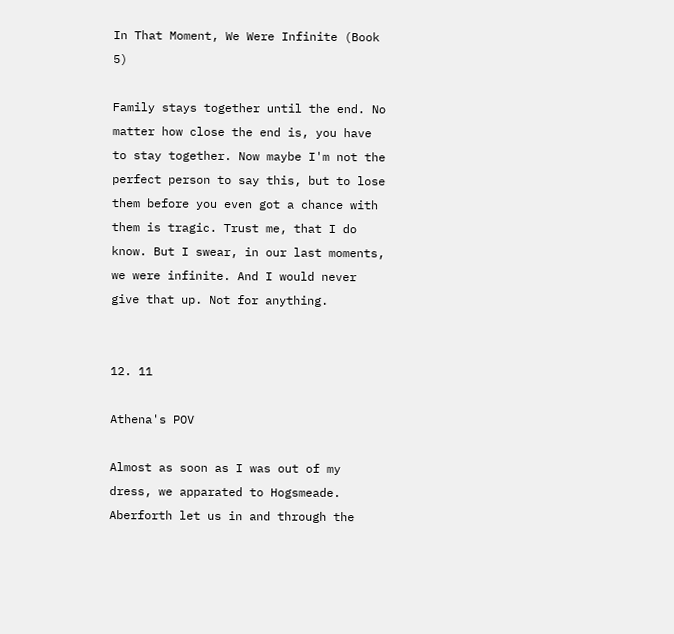In That Moment, We Were Infinite (Book 5)

Family stays together until the end. No matter how close the end is, you have to stay together. Now maybe I'm not the perfect person to say this, but to lose them before you even got a chance with them is tragic. Trust me, that I do know. But I swear, in our last moments, we were infinite. And I would never give that up. Not for anything.


12. 11

Athena's POV

Almost as soon as I was out of my dress, we apparated to Hogsmeade. Aberforth let us in and through the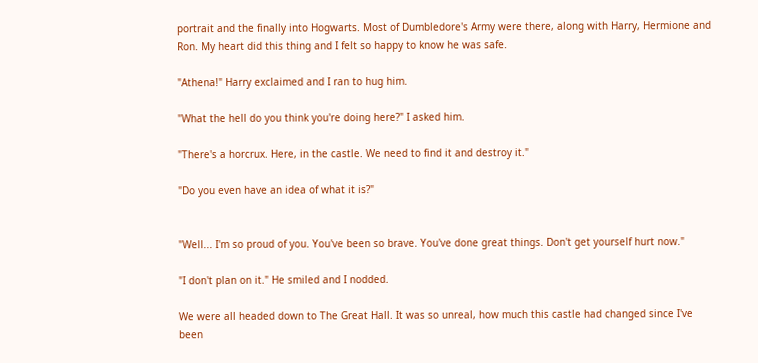portrait and the finally into Hogwarts. Most of Dumbledore's Army were there, along with Harry, Hermione and Ron. My heart did this thing and I felt so happy to know he was safe.

"Athena!" Harry exclaimed and I ran to hug him.

"What the hell do you think you're doing here?" I asked him.

"There's a horcrux. Here, in the castle. We need to find it and destroy it."

"Do you even have an idea of what it is?"


"Well... I'm so proud of you. You've been so brave. You've done great things. Don't get yourself hurt now."

"I don't plan on it." He smiled and I nodded.

We were all headed down to The Great Hall. It was so unreal, how much this castle had changed since I've been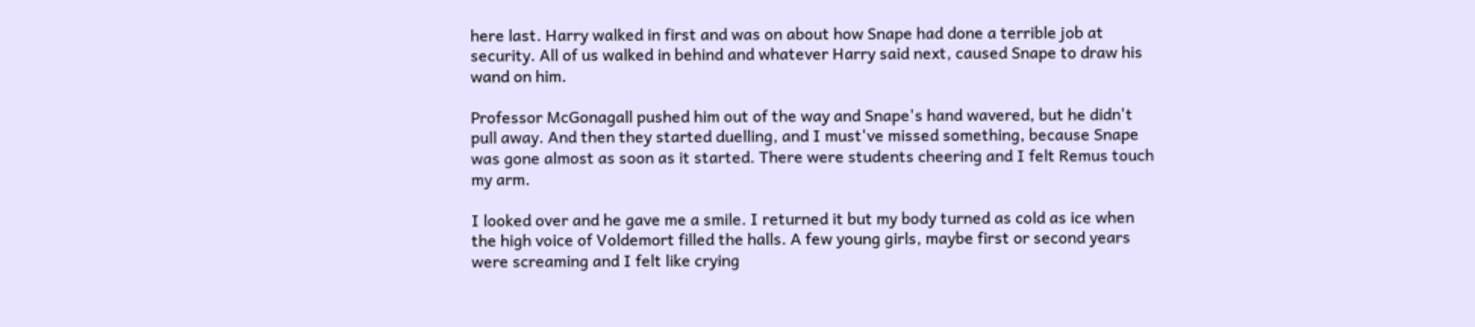here last. Harry walked in first and was on about how Snape had done a terrible job at security. All of us walked in behind and whatever Harry said next, caused Snape to draw his wand on him.

Professor McGonagall pushed him out of the way and Snape's hand wavered, but he didn't pull away. And then they started duelling, and I must've missed something, because Snape was gone almost as soon as it started. There were students cheering and I felt Remus touch my arm.

I looked over and he gave me a smile. I returned it but my body turned as cold as ice when the high voice of Voldemort filled the halls. A few young girls, maybe first or second years were screaming and I felt like crying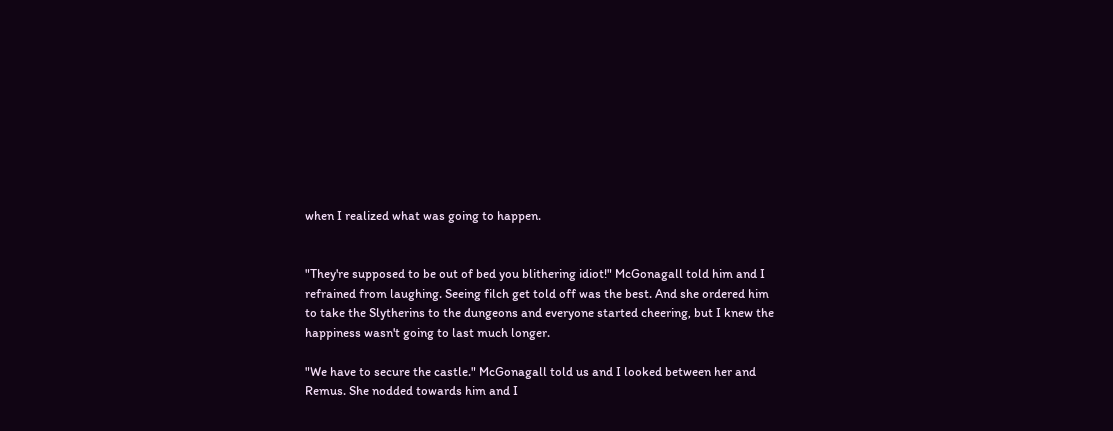when I realized what was going to happen.


"They're supposed to be out of bed you blithering idiot!" McGonagall told him and I refrained from laughing. Seeing filch get told off was the best. And she ordered him to take the Slytherins to the dungeons and everyone started cheering, but I knew the happiness wasn't going to last much longer.

"We have to secure the castle." McGonagall told us and I looked between her and Remus. She nodded towards him and I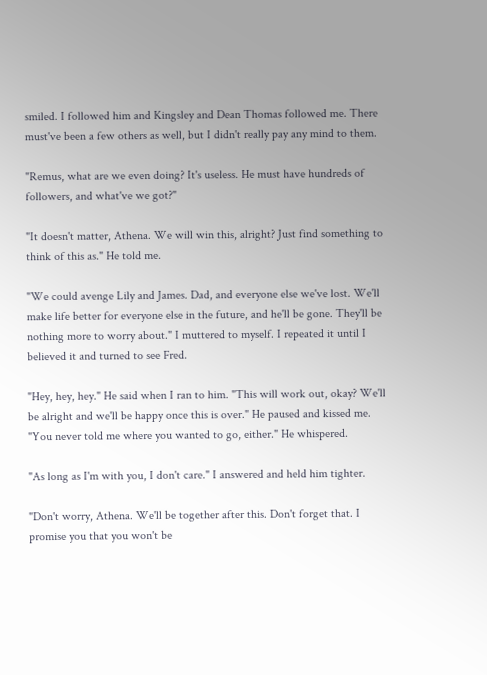smiled. I followed him and Kingsley and Dean Thomas followed me. There must've been a few others as well, but I didn't really pay any mind to them.

"Remus, what are we even doing? It's useless. He must have hundreds of followers, and what've we got?"

"It doesn't matter, Athena. We will win this, alright? Just find something to think of this as." He told me.

"We could avenge Lily and James. Dad, and everyone else we've lost. We'll make life better for everyone else in the future, and he'll be gone. They'll be nothing more to worry about." I muttered to myself. I repeated it until I believed it and turned to see Fred.

"Hey, hey, hey." He said when I ran to him. "This will work out, okay? We'll be alright and we'll be happy once this is over." He paused and kissed me. "You never told me where you wanted to go, either." He whispered.

"As long as I'm with you, I don't care." I answered and held him tighter.

"Don't worry, Athena. We'll be together after this. Don't forget that. I promise you that you won't be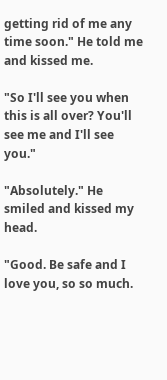getting rid of me any time soon." He told me and kissed me.

"So I'll see you when this is all over? You'll see me and I'll see you."

"Absolutely." He smiled and kissed my head.

"Good. Be safe and I love you, so so much.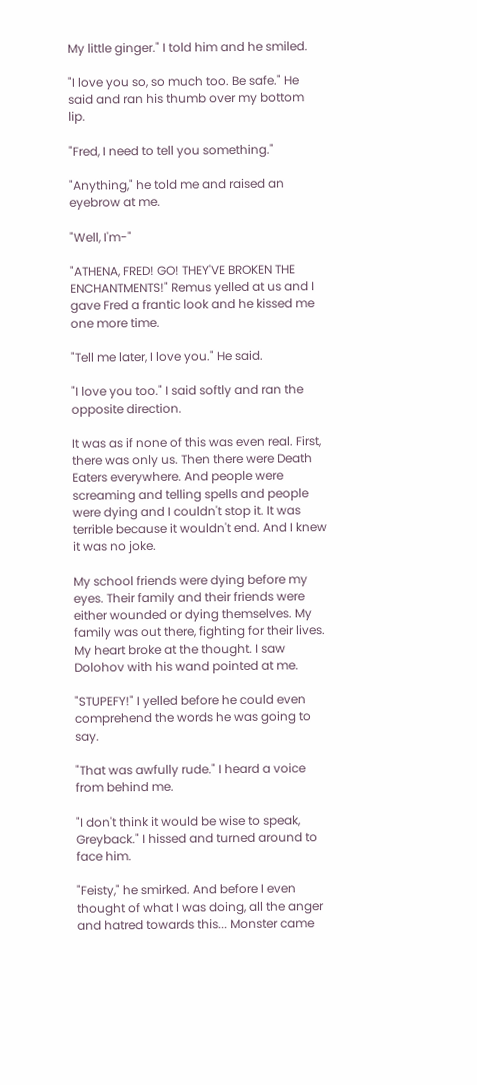My little ginger." I told him and he smiled.

"I love you so, so much too. Be safe." He said and ran his thumb over my bottom lip.

"Fred, I need to tell you something."

"Anything," he told me and raised an eyebrow at me.

"Well, I'm-"

"ATHENA, FRED! GO! THEY'VE BROKEN THE ENCHANTMENTS!" Remus yelled at us and I gave Fred a frantic look and he kissed me one more time.

"Tell me later, I love you." He said.

"I love you too." I said softly and ran the opposite direction.

It was as if none of this was even real. First, there was only us. Then there were Death Eaters everywhere. And people were screaming and telling spells and people were dying and I couldn't stop it. It was terrible because it wouldn't end. And I knew it was no joke.

My school friends were dying before my eyes. Their family and their friends were either wounded or dying themselves. My family was out there, fighting for their lives. My heart broke at the thought. I saw Dolohov with his wand pointed at me.

"STUPEFY!" I yelled before he could even comprehend the words he was going to say.

"That was awfully rude." I heard a voice from behind me.

"I don't think it would be wise to speak, Greyback." I hissed and turned around to face him.

"Feisty," he smirked. And before I even thought of what I was doing, all the anger and hatred towards this... Monster came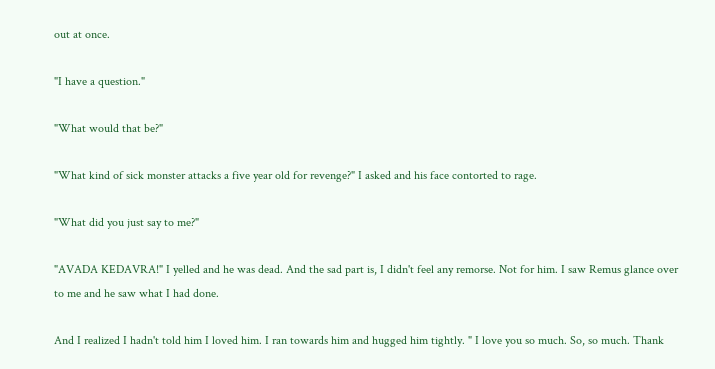out at once.

"I have a question."

"What would that be?"

"What kind of sick monster attacks a five year old for revenge?" I asked and his face contorted to rage.

"What did you just say to me?"

"AVADA KEDAVRA!" I yelled and he was dead. And the sad part is, I didn't feel any remorse. Not for him. I saw Remus glance over to me and he saw what I had done.

And I realized I hadn't told him I loved him. I ran towards him and hugged him tightly. " I love you so much. So, so much. Thank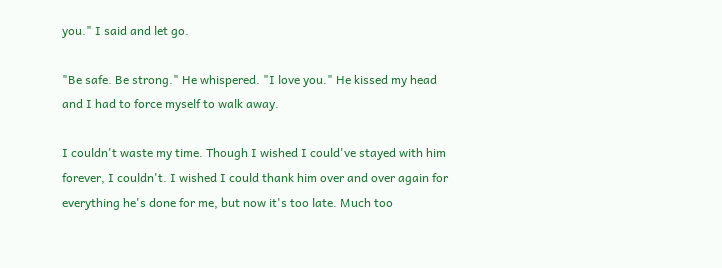you." I said and let go.

"Be safe. Be strong." He whispered. "I love you." He kissed my head and I had to force myself to walk away.

I couldn't waste my time. Though I wished I could've stayed with him forever, I couldn't. I wished I could thank him over and over again for everything he's done for me, but now it's too late. Much too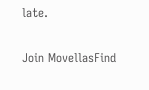late.

Join MovellasFind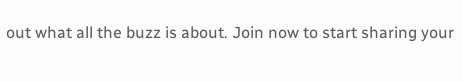out what all the buzz is about. Join now to start sharing your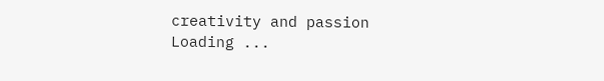creativity and passion
Loading ...